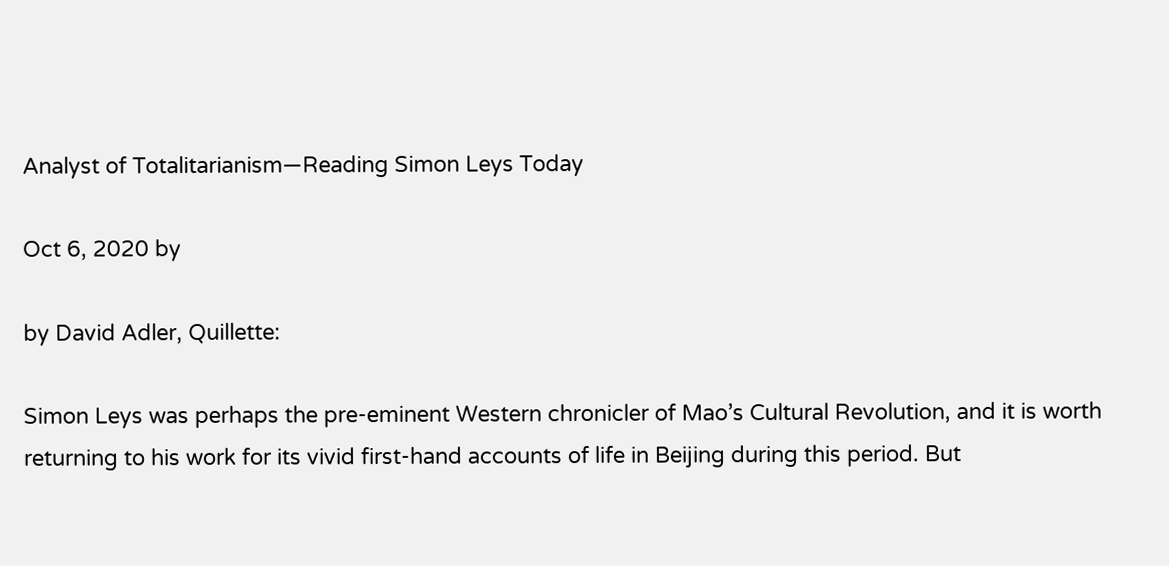Analyst of Totalitarianism—Reading Simon Leys Today

Oct 6, 2020 by

by David Adler, Quillette:

Simon Leys was perhaps the pre-eminent Western chronicler of Mao’s Cultural Revolution, and it is worth returning to his work for its vivid first-hand accounts of life in Beijing during this period. But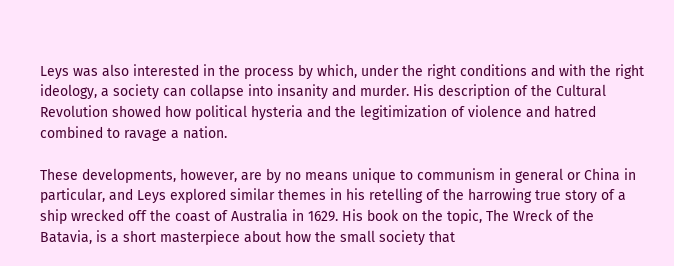Leys was also interested in the process by which, under the right conditions and with the right ideology, a society can collapse into insanity and murder. His description of the Cultural Revolution showed how political hysteria and the legitimization of violence and hatred combined to ravage a nation.

These developments, however, are by no means unique to communism in general or China in particular, and Leys explored similar themes in his retelling of the harrowing true story of a ship wrecked off the coast of Australia in 1629. His book on the topic, The Wreck of the Batavia, is a short masterpiece about how the small society that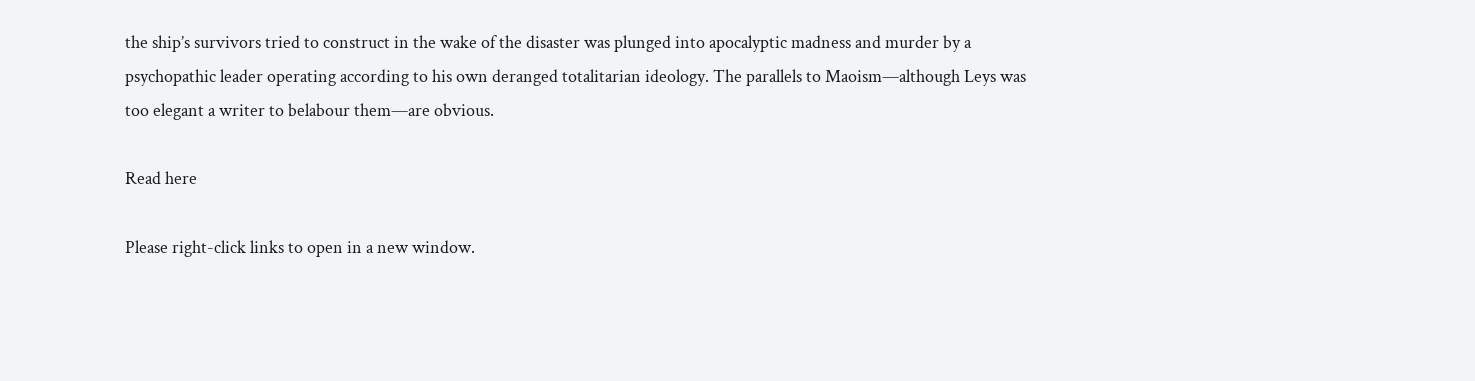the ship’s survivors tried to construct in the wake of the disaster was plunged into apocalyptic madness and murder by a psychopathic leader operating according to his own deranged totalitarian ideology. The parallels to Maoism—although Leys was too elegant a writer to belabour them—are obvious.

Read here

Please right-click links to open in a new window.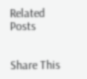Related Posts


Share This